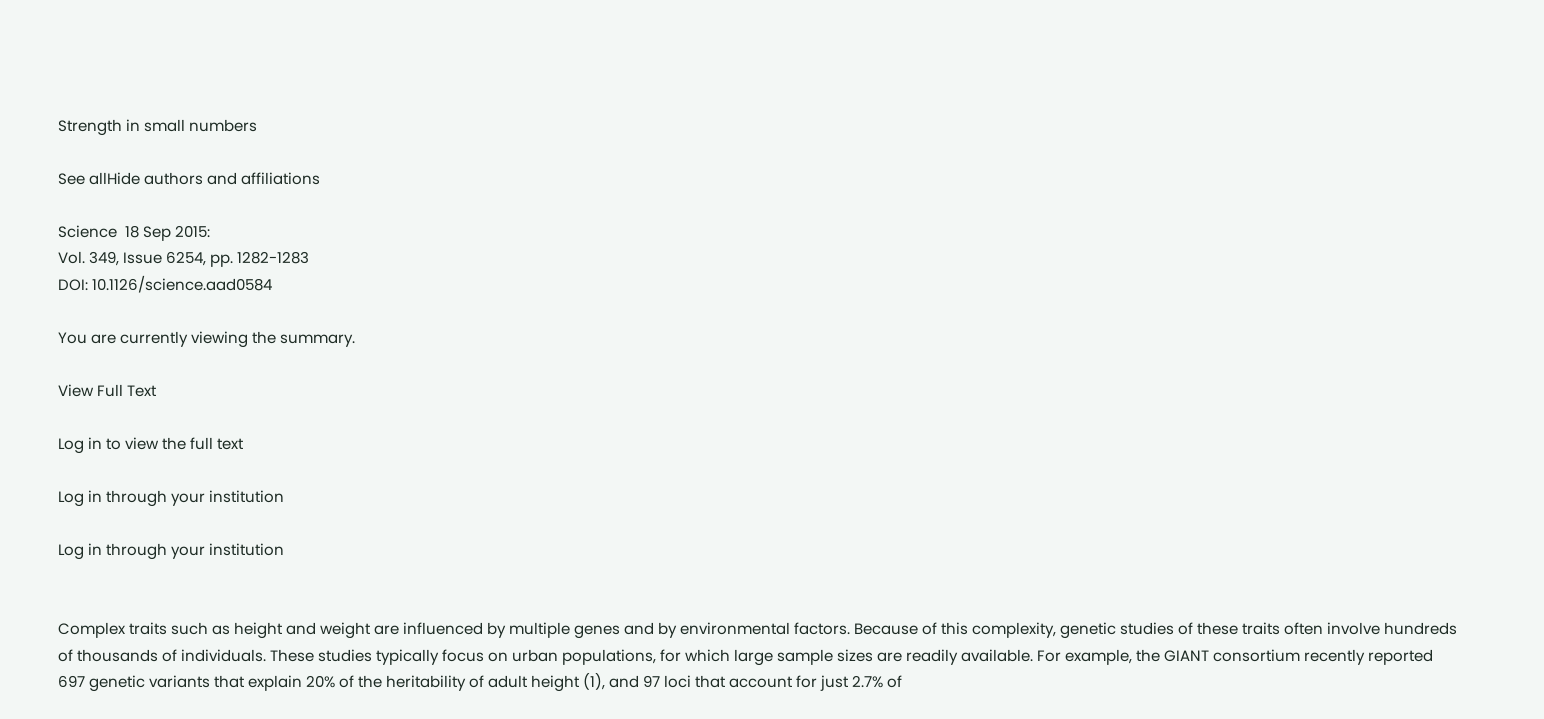Strength in small numbers

See allHide authors and affiliations

Science  18 Sep 2015:
Vol. 349, Issue 6254, pp. 1282-1283
DOI: 10.1126/science.aad0584

You are currently viewing the summary.

View Full Text

Log in to view the full text

Log in through your institution

Log in through your institution


Complex traits such as height and weight are influenced by multiple genes and by environmental factors. Because of this complexity, genetic studies of these traits often involve hundreds of thousands of individuals. These studies typically focus on urban populations, for which large sample sizes are readily available. For example, the GIANT consortium recently reported 697 genetic variants that explain 20% of the heritability of adult height (1), and 97 loci that account for just 2.7% of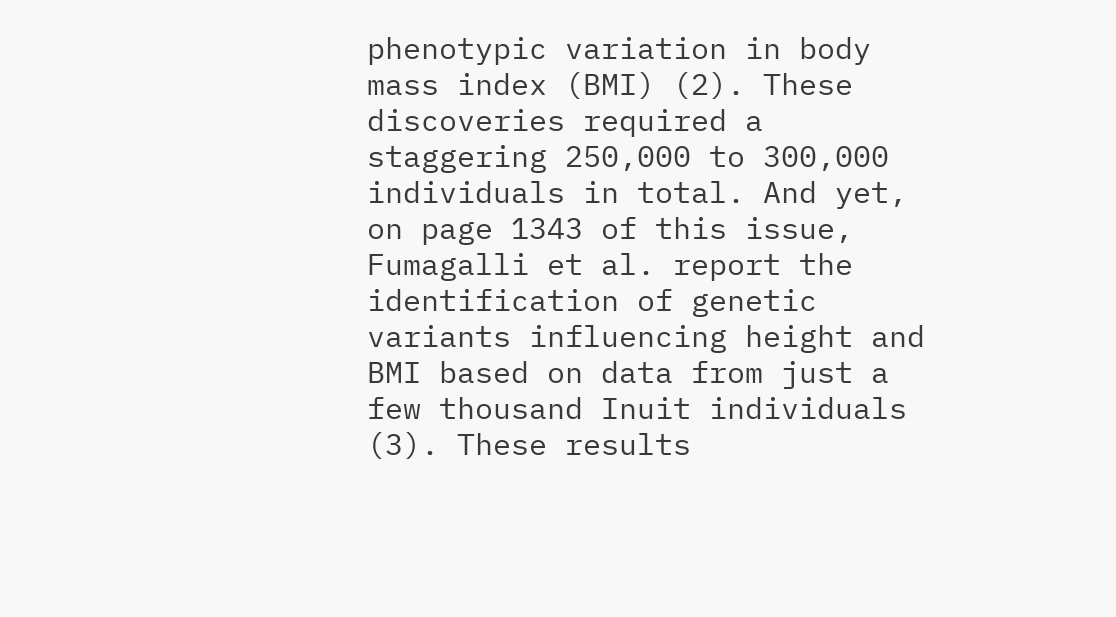phenotypic variation in body mass index (BMI) (2). These discoveries required a staggering 250,000 to 300,000 individuals in total. And yet, on page 1343 of this issue, Fumagalli et al. report the identification of genetic variants influencing height and BMI based on data from just a few thousand Inuit individuals (3). These results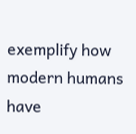exemplify how modern humans have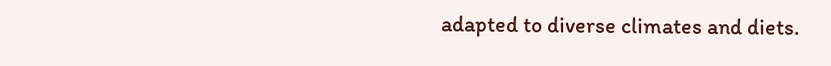adapted to diverse climates and diets.